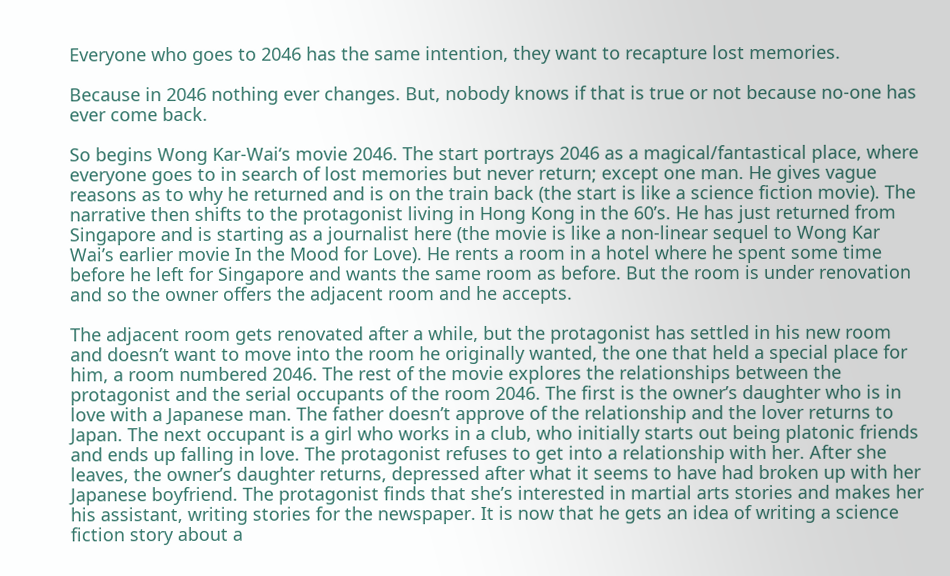Everyone who goes to 2046 has the same intention, they want to recapture lost memories.

Because in 2046 nothing ever changes. But, nobody knows if that is true or not because no-one has ever come back.

So begins Wong Kar-Wai‘s movie 2046. The start portrays 2046 as a magical/fantastical place, where everyone goes to in search of lost memories but never return; except one man. He gives vague reasons as to why he returned and is on the train back (the start is like a science fiction movie). The narrative then shifts to the protagonist living in Hong Kong in the 60’s. He has just returned from Singapore and is starting as a journalist here (the movie is like a non-linear sequel to Wong Kar Wai’s earlier movie In the Mood for Love). He rents a room in a hotel where he spent some time before he left for Singapore and wants the same room as before. But the room is under renovation and so the owner offers the adjacent room and he accepts.

The adjacent room gets renovated after a while, but the protagonist has settled in his new room and doesn’t want to move into the room he originally wanted, the one that held a special place for him, a room numbered 2046. The rest of the movie explores the relationships between the protagonist and the serial occupants of the room 2046. The first is the owner’s daughter who is in love with a Japanese man. The father doesn’t approve of the relationship and the lover returns to Japan. The next occupant is a girl who works in a club, who initially starts out being platonic friends and ends up falling in love. The protagonist refuses to get into a relationship with her. After she leaves, the owner’s daughter returns, depressed after what it seems to have had broken up with her Japanese boyfriend. The protagonist finds that she’s interested in martial arts stories and makes her his assistant, writing stories for the newspaper. It is now that he gets an idea of writing a science fiction story about a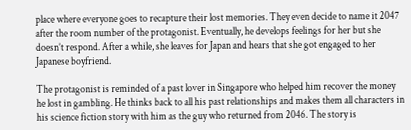place where everyone goes to recapture their lost memories. They even decide to name it 2047 after the room number of the protagonist. Eventually, he develops feelings for her but she doesn’t respond. After a while, she leaves for Japan and hears that she got engaged to her Japanese boyfriend.

The protagonist is reminded of a past lover in Singapore who helped him recover the money he lost in gambling. He thinks back to all his past relationships and makes them all characters in his science fiction story with him as the guy who returned from 2046. The story is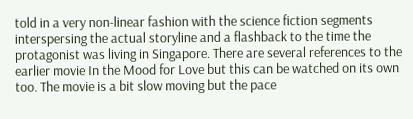told in a very non-linear fashion with the science fiction segments interspersing the actual storyline and a flashback to the time the protagonist was living in Singapore. There are several references to the earlier movie In the Mood for Love but this can be watched on its own too. The movie is a bit slow moving but the pace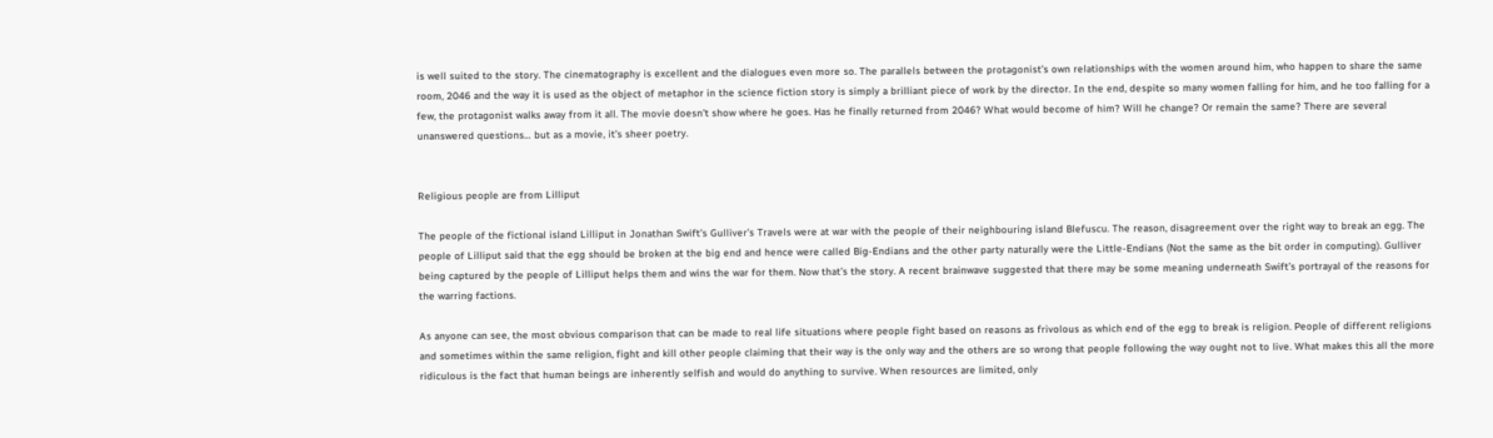is well suited to the story. The cinematography is excellent and the dialogues even more so. The parallels between the protagonist’s own relationships with the women around him, who happen to share the same room, 2046 and the way it is used as the object of metaphor in the science fiction story is simply a brilliant piece of work by the director. In the end, despite so many women falling for him, and he too falling for a few, the protagonist walks away from it all. The movie doesn’t show where he goes. Has he finally returned from 2046? What would become of him? Will he change? Or remain the same? There are several unanswered questions… but as a movie, it’s sheer poetry.


Religious people are from Lilliput

The people of the fictional island Lilliput in Jonathan Swift’s Gulliver’s Travels were at war with the people of their neighbouring island Blefuscu. The reason, disagreement over the right way to break an egg. The people of Lilliput said that the egg should be broken at the big end and hence were called Big-Endians and the other party naturally were the Little-Endians (Not the same as the bit order in computing). Gulliver being captured by the people of Lilliput helps them and wins the war for them. Now that’s the story. A recent brainwave suggested that there may be some meaning underneath Swift’s portrayal of the reasons for the warring factions.

As anyone can see, the most obvious comparison that can be made to real life situations where people fight based on reasons as frivolous as which end of the egg to break is religion. People of different religions and sometimes within the same religion, fight and kill other people claiming that their way is the only way and the others are so wrong that people following the way ought not to live. What makes this all the more ridiculous is the fact that human beings are inherently selfish and would do anything to survive. When resources are limited, only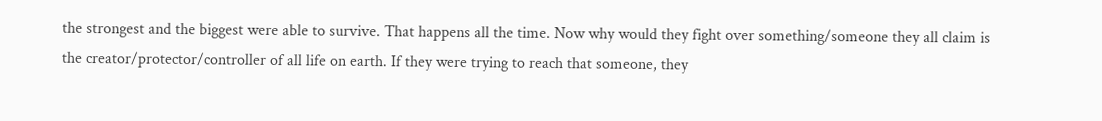the strongest and the biggest were able to survive. That happens all the time. Now why would they fight over something/someone they all claim is the creator/protector/controller of all life on earth. If they were trying to reach that someone, they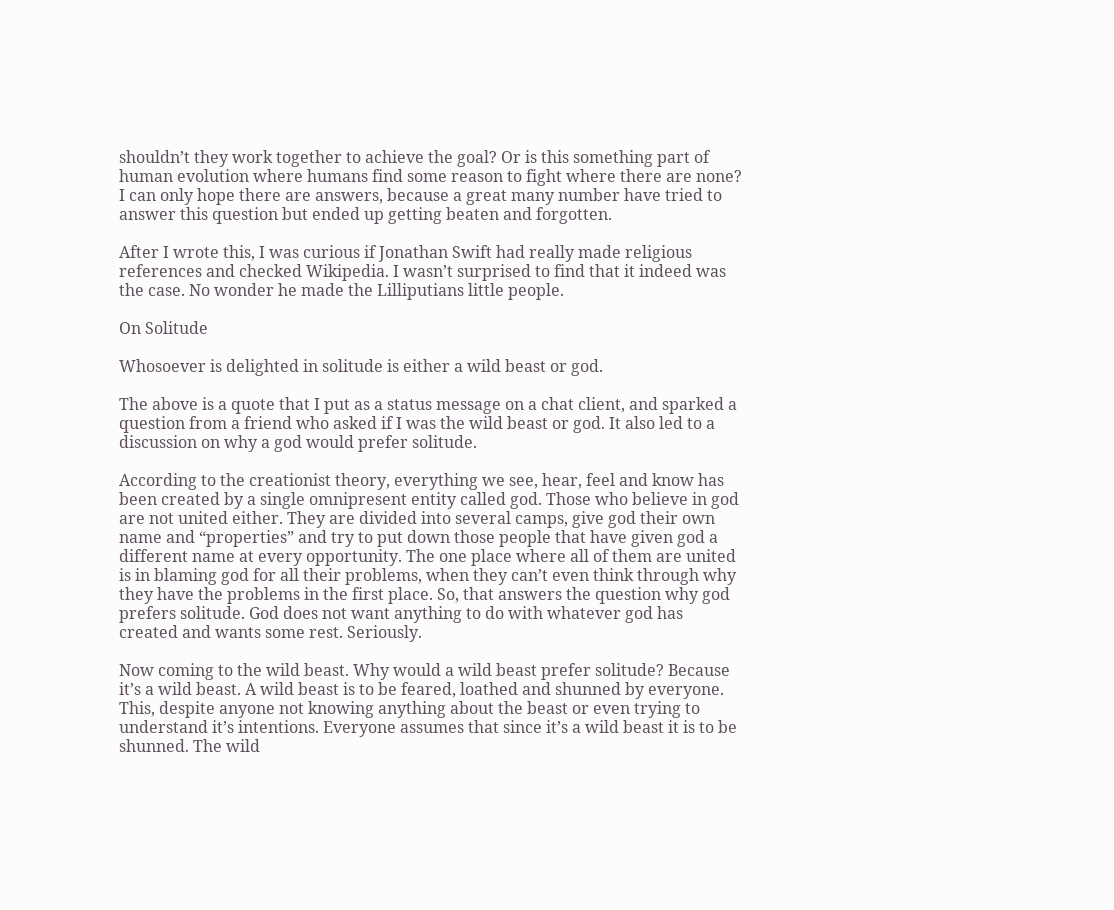shouldn’t they work together to achieve the goal? Or is this something part of human evolution where humans find some reason to fight where there are none? I can only hope there are answers, because a great many number have tried to answer this question but ended up getting beaten and forgotten.

After I wrote this, I was curious if Jonathan Swift had really made religious references and checked Wikipedia. I wasn’t surprised to find that it indeed was the case. No wonder he made the Lilliputians little people.

On Solitude

Whosoever is delighted in solitude is either a wild beast or god.

The above is a quote that I put as a status message on a chat client, and sparked a question from a friend who asked if I was the wild beast or god. It also led to a discussion on why a god would prefer solitude.

According to the creationist theory, everything we see, hear, feel and know has been created by a single omnipresent entity called god. Those who believe in god are not united either. They are divided into several camps, give god their own name and “properties” and try to put down those people that have given god a different name at every opportunity. The one place where all of them are united is in blaming god for all their problems, when they can’t even think through why they have the problems in the first place. So, that answers the question why god prefers solitude. God does not want anything to do with whatever god has created and wants some rest. Seriously.

Now coming to the wild beast. Why would a wild beast prefer solitude? Because it’s a wild beast. A wild beast is to be feared, loathed and shunned by everyone. This, despite anyone not knowing anything about the beast or even trying to understand it’s intentions. Everyone assumes that since it’s a wild beast it is to be shunned. The wild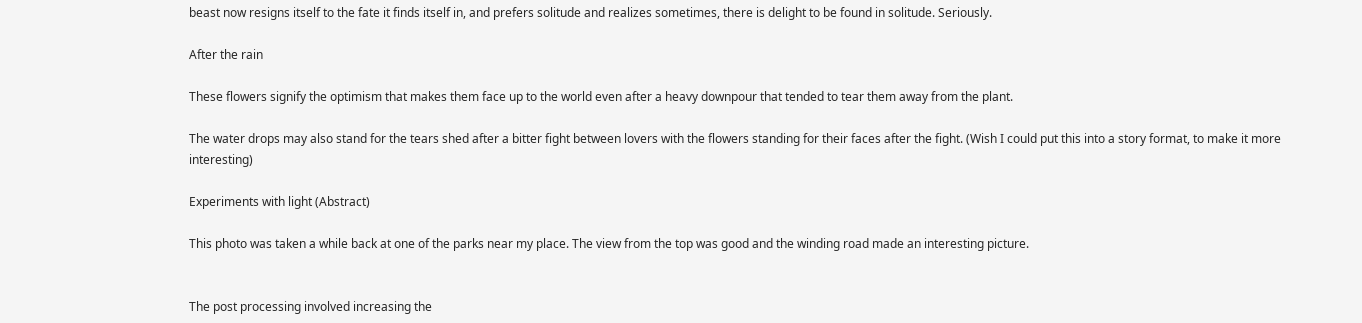beast now resigns itself to the fate it finds itself in, and prefers solitude and realizes sometimes, there is delight to be found in solitude. Seriously.

After the rain

These flowers signify the optimism that makes them face up to the world even after a heavy downpour that tended to tear them away from the plant.

The water drops may also stand for the tears shed after a bitter fight between lovers with the flowers standing for their faces after the fight. (Wish I could put this into a story format, to make it more interesting)

Experiments with light (Abstract)

This photo was taken a while back at one of the parks near my place. The view from the top was good and the winding road made an interesting picture.


The post processing involved increasing the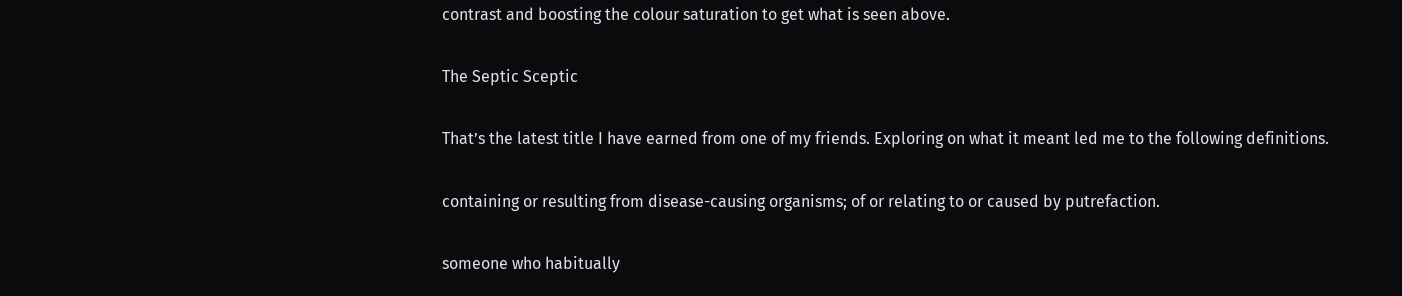contrast and boosting the colour saturation to get what is seen above.

The Septic Sceptic

That’s the latest title I have earned from one of my friends. Exploring on what it meant led me to the following definitions.

containing or resulting from disease-causing organisms; of or relating to or caused by putrefaction.

someone who habitually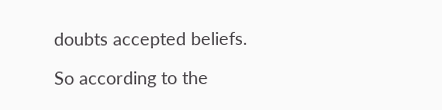doubts accepted beliefs.

So according to the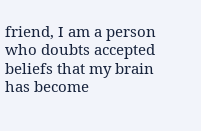friend, I am a person who doubts accepted beliefs that my brain has become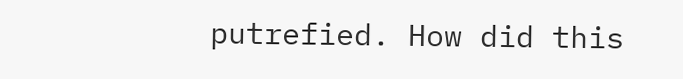putrefied. How did this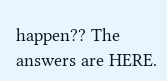happen?? The answers are HERE.